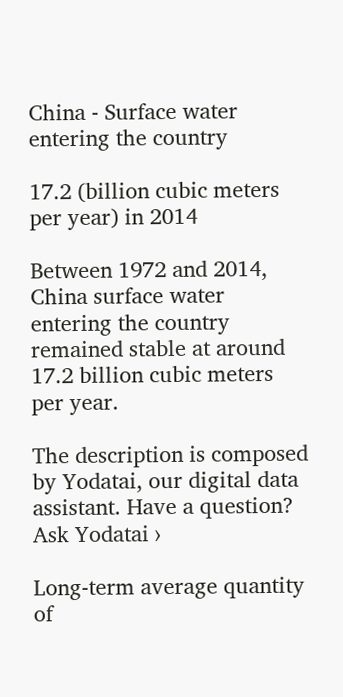China - Surface water entering the country

17.2 (billion cubic meters per year) in 2014

Between 1972 and 2014, China surface water entering the country remained stable at around 17.2 billion cubic meters per year.

The description is composed by Yodatai, our digital data assistant. Have a question? Ask Yodatai ›

Long-term average quantity of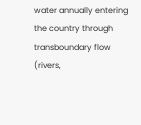water annually entering the country through transboundary flow (rivers,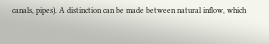canals, pipes). A distinction can be made between natural inflow, which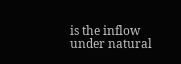is the inflow under natural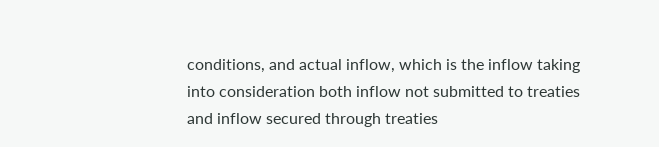conditions, and actual inflow, which is the inflow taking into consideration both inflow not submitted to treaties and inflow secured through treaties